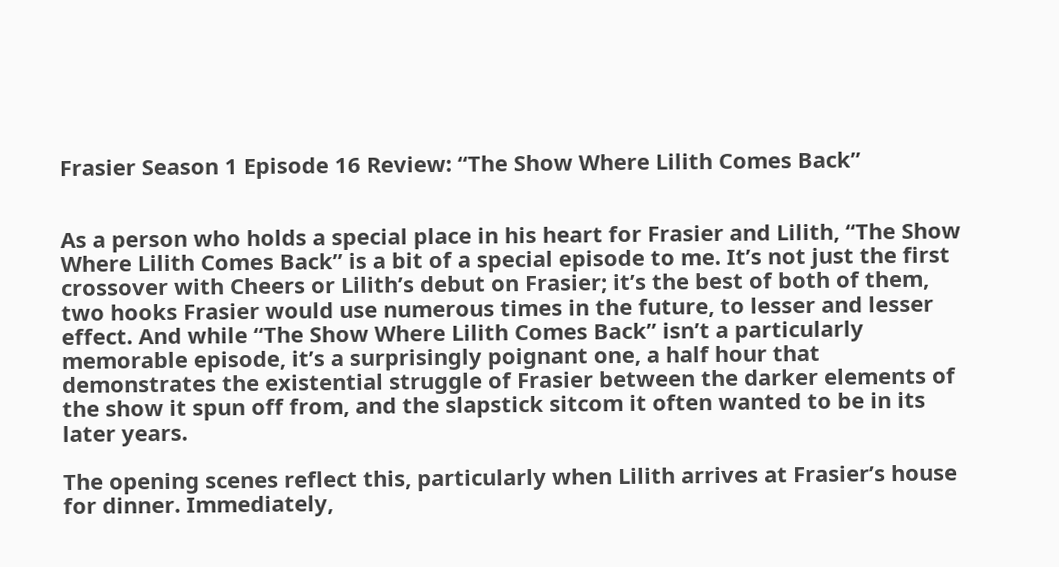Frasier Season 1 Episode 16 Review: “The Show Where Lilith Comes Back”


As a person who holds a special place in his heart for Frasier and Lilith, “The Show Where Lilith Comes Back” is a bit of a special episode to me. It’s not just the first crossover with Cheers or Lilith’s debut on Frasier; it’s the best of both of them, two hooks Frasier would use numerous times in the future, to lesser and lesser effect. And while “The Show Where Lilith Comes Back” isn’t a particularly memorable episode, it’s a surprisingly poignant one, a half hour that demonstrates the existential struggle of Frasier between the darker elements of the show it spun off from, and the slapstick sitcom it often wanted to be in its later years.

The opening scenes reflect this, particularly when Lilith arrives at Frasier’s house for dinner. Immediately,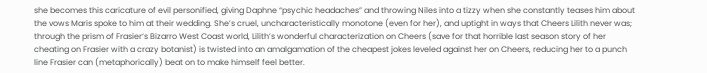she becomes this caricature of evil personified, giving Daphne “psychic headaches” and throwing Niles into a tizzy when she constantly teases him about the vows Maris spoke to him at their wedding. She’s cruel, uncharacteristically monotone (even for her), and uptight in ways that Cheers Lilith never was; through the prism of Frasier‘s Bizarro West Coast world, Lilith’s wonderful characterization on Cheers (save for that horrible last season story of her cheating on Frasier with a crazy botanist) is twisted into an amalgamation of the cheapest jokes leveled against her on Cheers, reducing her to a punch line Frasier can (metaphorically) beat on to make himself feel better.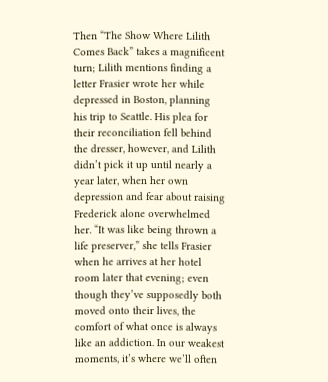Then “The Show Where Lilith Comes Back” takes a magnificent turn; Lilith mentions finding a letter Frasier wrote her while depressed in Boston, planning his trip to Seattle. His plea for their reconciliation fell behind the dresser, however, and Lilith didn’t pick it up until nearly a year later, when her own depression and fear about raising Frederick alone overwhelmed her. “It was like being thrown a life preserver,” she tells Frasier when he arrives at her hotel room later that evening; even though they’ve supposedly both moved onto their lives, the comfort of what once is always like an addiction. In our weakest moments, it’s where we’ll often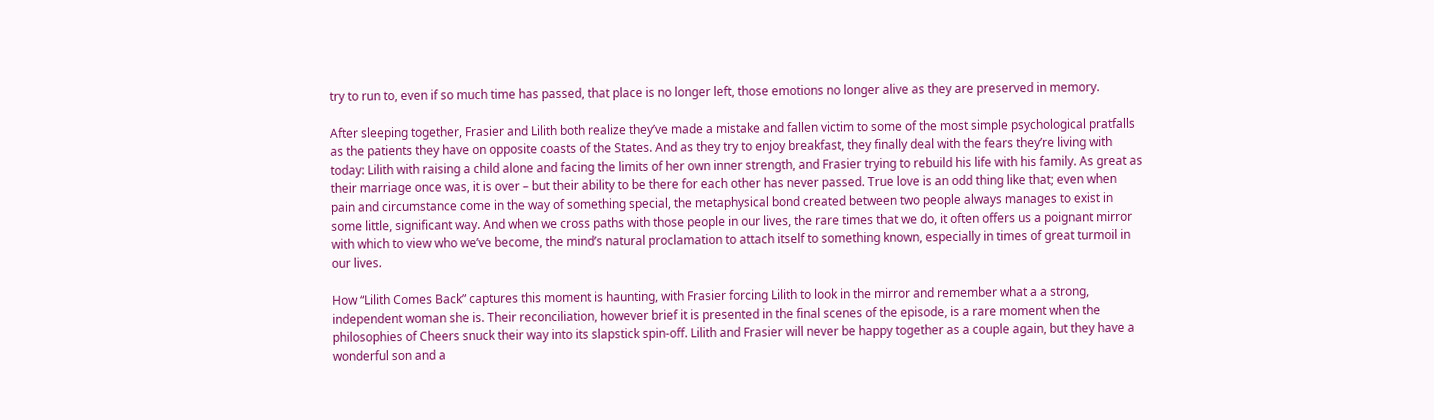try to run to, even if so much time has passed, that place is no longer left, those emotions no longer alive as they are preserved in memory.

After sleeping together, Frasier and Lilith both realize they’ve made a mistake and fallen victim to some of the most simple psychological pratfalls as the patients they have on opposite coasts of the States. And as they try to enjoy breakfast, they finally deal with the fears they’re living with today: Lilith with raising a child alone and facing the limits of her own inner strength, and Frasier trying to rebuild his life with his family. As great as their marriage once was, it is over – but their ability to be there for each other has never passed. True love is an odd thing like that; even when pain and circumstance come in the way of something special, the metaphysical bond created between two people always manages to exist in some little, significant way. And when we cross paths with those people in our lives, the rare times that we do, it often offers us a poignant mirror with which to view who we’ve become, the mind’s natural proclamation to attach itself to something known, especially in times of great turmoil in our lives.

How “Lilith Comes Back” captures this moment is haunting, with Frasier forcing Lilith to look in the mirror and remember what a a strong, independent woman she is. Their reconciliation, however brief it is presented in the final scenes of the episode, is a rare moment when the philosophies of Cheers snuck their way into its slapstick spin-off. Lilith and Frasier will never be happy together as a couple again, but they have a wonderful son and a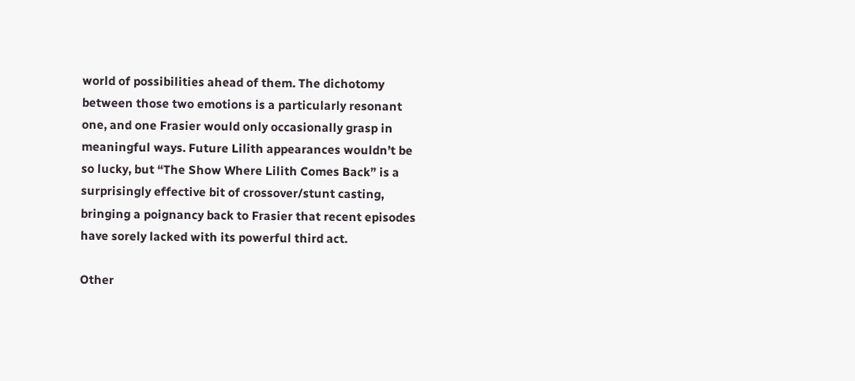world of possibilities ahead of them. The dichotomy between those two emotions is a particularly resonant one, and one Frasier would only occasionally grasp in meaningful ways. Future Lilith appearances wouldn’t be so lucky, but “The Show Where Lilith Comes Back” is a surprisingly effective bit of crossover/stunt casting, bringing a poignancy back to Frasier that recent episodes have sorely lacked with its powerful third act.

Other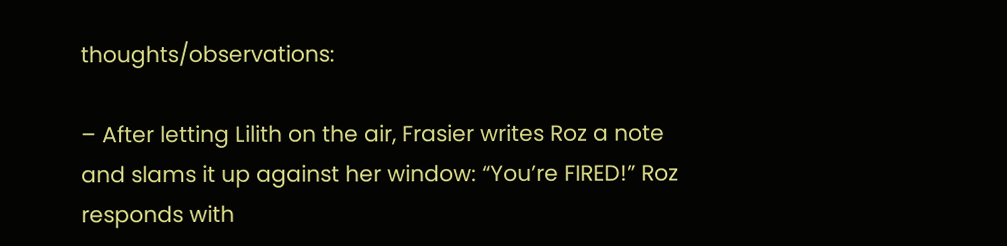thoughts/observations:

– After letting Lilith on the air, Frasier writes Roz a note and slams it up against her window: “You’re FIRED!” Roz responds with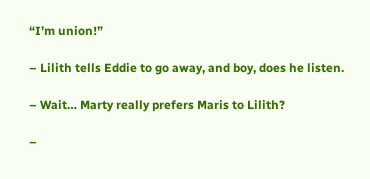“I’m union!”

– Lilith tells Eddie to go away, and boy, does he listen.

– Wait… Marty really prefers Maris to Lilith?

–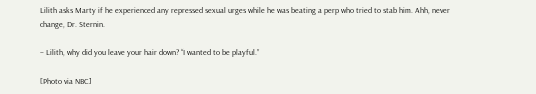Lilith asks Marty if he experienced any repressed sexual urges while he was beating a perp who tried to stab him. Ahh, never change, Dr. Sternin.

– Lilith, why did you leave your hair down? “I wanted to be playful.”

[Photo via NBC]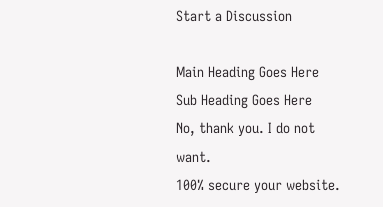Start a Discussion

Main Heading Goes Here
Sub Heading Goes Here
No, thank you. I do not want.
100% secure your website.